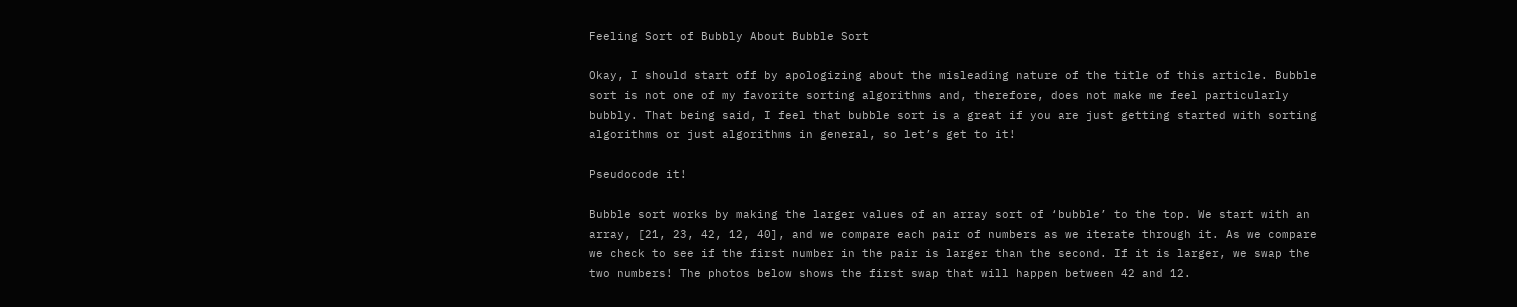Feeling Sort of Bubbly About Bubble Sort

Okay, I should start off by apologizing about the misleading nature of the title of this article. Bubble sort is not one of my favorite sorting algorithms and, therefore, does not make me feel particularly bubbly. That being said, I feel that bubble sort is a great if you are just getting started with sorting algorithms or just algorithms in general, so let’s get to it!

Pseudocode it!

Bubble sort works by making the larger values of an array sort of ‘bubble’ to the top. We start with an array, [21, 23, 42, 12, 40], and we compare each pair of numbers as we iterate through it. As we compare we check to see if the first number in the pair is larger than the second. If it is larger, we swap the two numbers! The photos below shows the first swap that will happen between 42 and 12.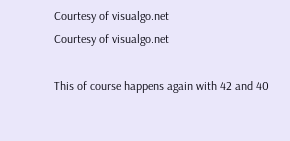Courtesy of visualgo.net
Courtesy of visualgo.net

This of course happens again with 42 and 40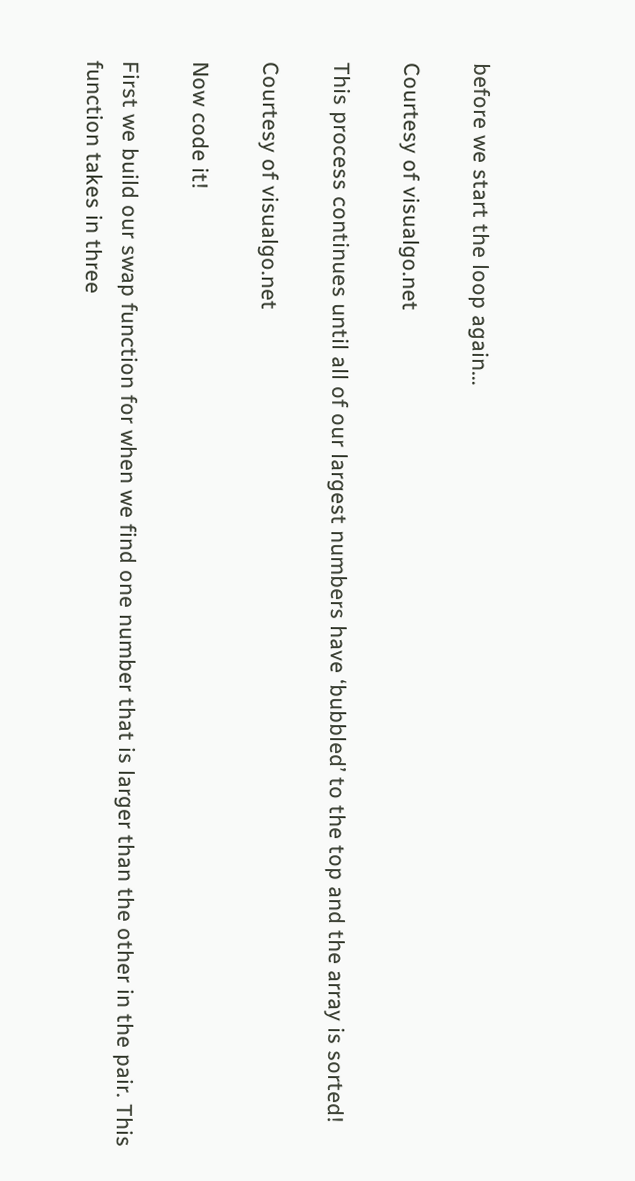before we start the loop again…

Courtesy of visualgo.net

This process continues until all of our largest numbers have ‘bubbled’ to the top and the array is sorted!

Courtesy of visualgo.net

Now code it!

First we build our swap function for when we find one number that is larger than the other in the pair. This function takes in three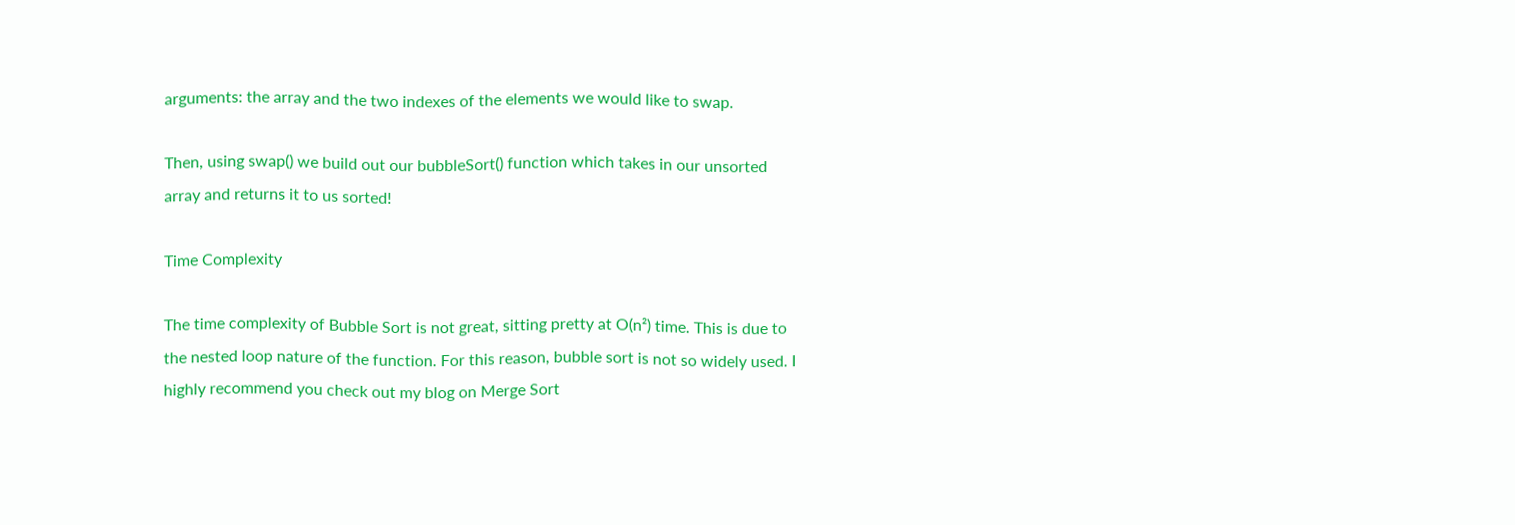arguments: the array and the two indexes of the elements we would like to swap.

Then, using swap() we build out our bubbleSort() function which takes in our unsorted array and returns it to us sorted!

Time Complexity

The time complexity of Bubble Sort is not great, sitting pretty at O(n²) time. This is due to the nested loop nature of the function. For this reason, bubble sort is not so widely used. I highly recommend you check out my blog on Merge Sort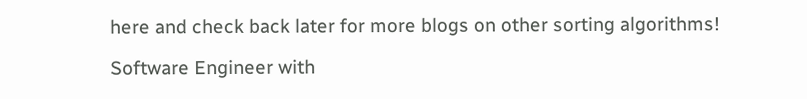here and check back later for more blogs on other sorting algorithms!

Software Engineer with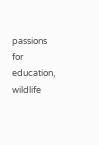passions for education, wildlife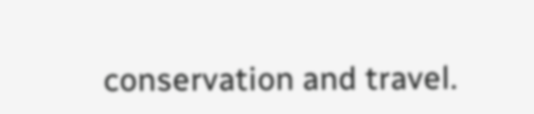conservation and travel.